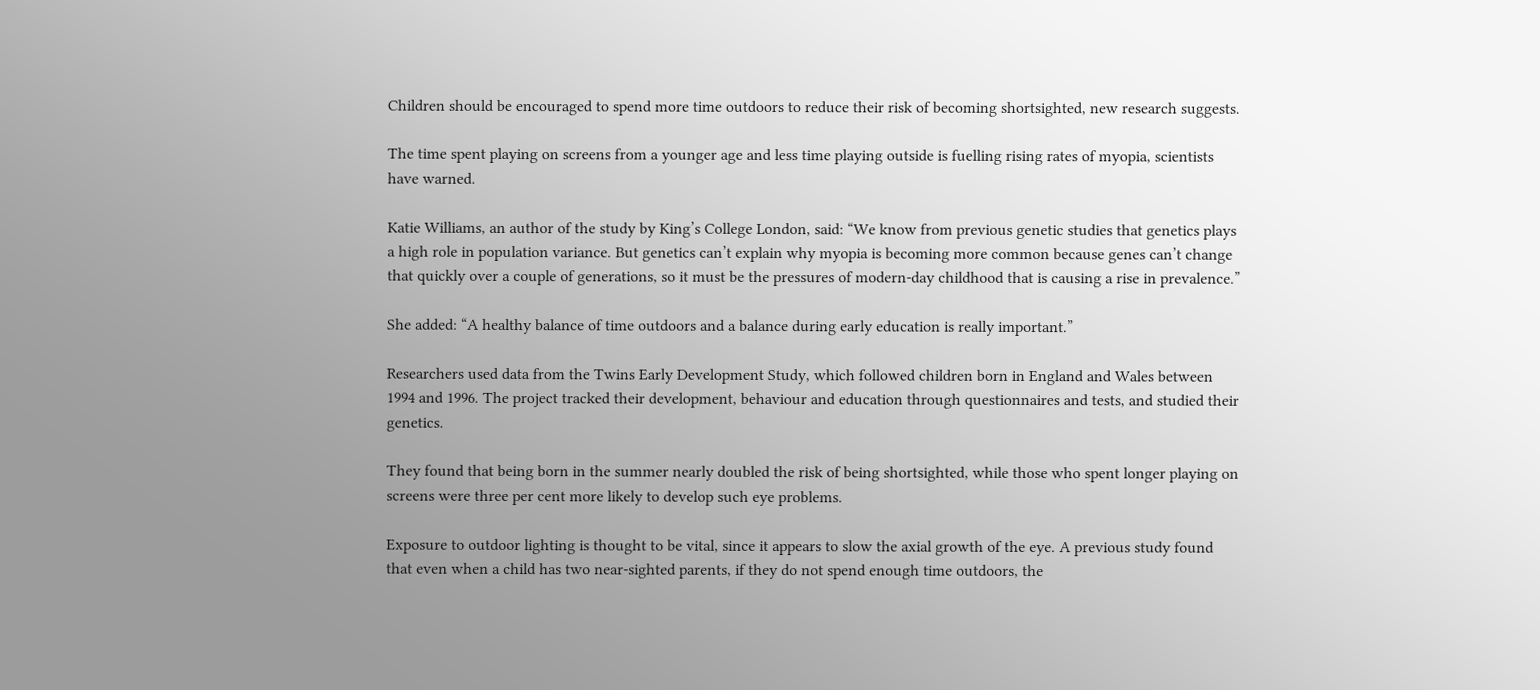Children should be encouraged to spend more time outdoors to reduce their risk of becoming shortsighted, new research suggests.

The time spent playing on screens from a younger age and less time playing outside is fuelling rising rates of myopia, scientists have warned.

Katie Williams, an author of the study by King’s College London, said: “We know from previous genetic studies that genetics plays a high role in population variance. But genetics can’t explain why myopia is becoming more common because genes can’t change that quickly over a couple of generations, so it must be the pressures of modern-day childhood that is causing a rise in prevalence.”

She added: “A healthy balance of time outdoors and a balance during early education is really important.”

Researchers used data from the Twins Early Development Study, which followed children born in England and Wales between 1994 and 1996. The project tracked their development, behaviour and education through questionnaires and tests, and studied their genetics.

They found that being born in the summer nearly doubled the risk of being shortsighted, while those who spent longer playing on screens were three per cent more likely to develop such eye problems.

Exposure to outdoor lighting is thought to be vital, since it appears to slow the axial growth of the eye. A previous study found that even when a child has two near-sighted parents, if they do not spend enough time outdoors, the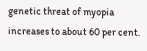genetic threat of myopia increases to about 60 per cent.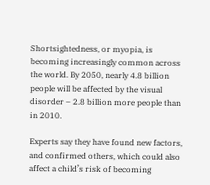Shortsightedness, or myopia, is becoming increasingly common across the world. By 2050, nearly 4.8 billion people will be affected by the visual disorder – 2.8 billion more people than in 2010.

Experts say they have found new factors, and confirmed others, which could also affect a child’s risk of becoming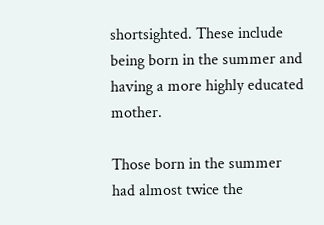shortsighted. These include being born in the summer and having a more highly educated mother.

Those born in the summer had almost twice the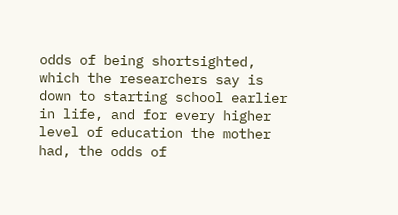odds of being shortsighted, which the researchers say is down to starting school earlier in life, and for every higher level of education the mother had, the odds of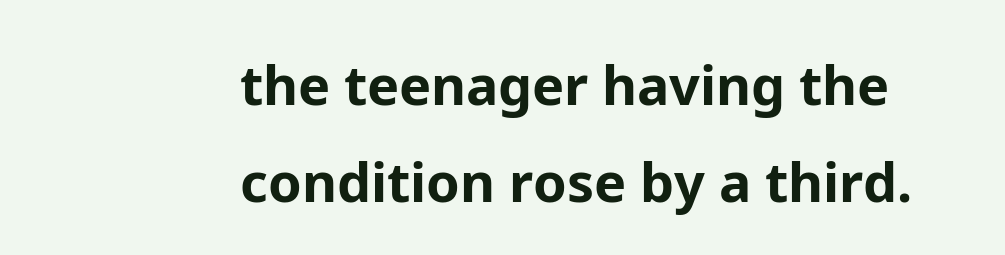the teenager having the condition rose by a third.